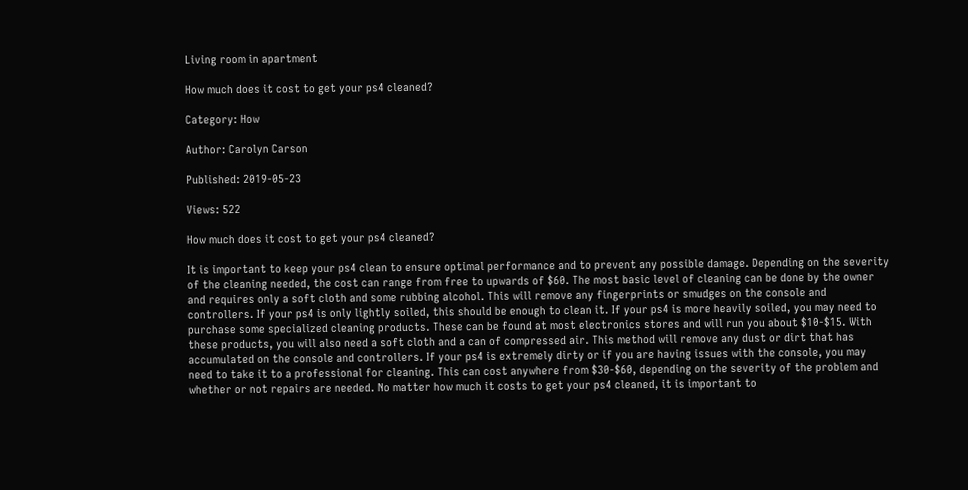Living room in apartment

How much does it cost to get your ps4 cleaned?

Category: How

Author: Carolyn Carson

Published: 2019-05-23

Views: 522

How much does it cost to get your ps4 cleaned?

It is important to keep your ps4 clean to ensure optimal performance and to prevent any possible damage. Depending on the severity of the cleaning needed, the cost can range from free to upwards of $60. The most basic level of cleaning can be done by the owner and requires only a soft cloth and some rubbing alcohol. This will remove any fingerprints or smudges on the console and controllers. If your ps4 is only lightly soiled, this should be enough to clean it. If your ps4 is more heavily soiled, you may need to purchase some specialized cleaning products. These can be found at most electronics stores and will run you about $10-$15. With these products, you will also need a soft cloth and a can of compressed air. This method will remove any dust or dirt that has accumulated on the console and controllers. If your ps4 is extremely dirty or if you are having issues with the console, you may need to take it to a professional for cleaning. This can cost anywhere from $30-$60, depending on the severity of the problem and whether or not repairs are needed. No matter how much it costs to get your ps4 cleaned, it is important to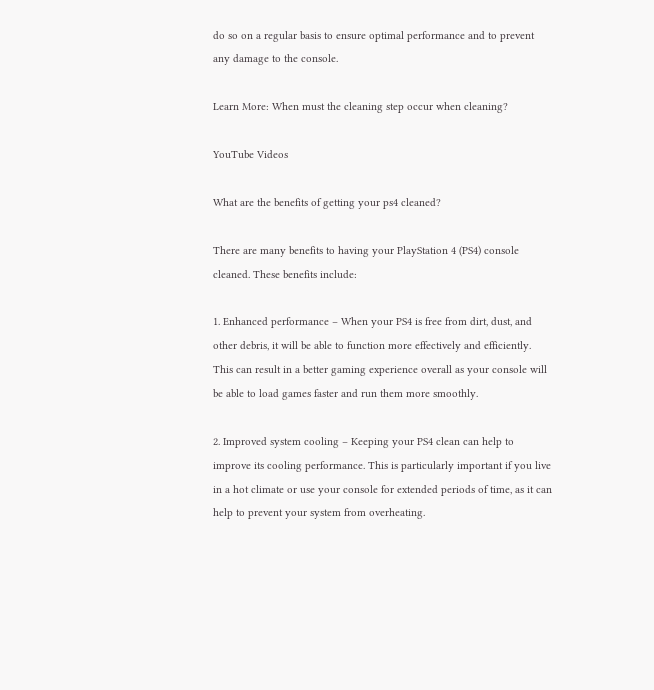do so on a regular basis to ensure optimal performance and to prevent any damage to the console.

Learn More: When must the cleaning step occur when cleaning?

YouTube Videos

What are the benefits of getting your ps4 cleaned?

There are many benefits to having your PlayStation 4 (PS4) console cleaned. These benefits include:

1. Enhanced performance – When your PS4 is free from dirt, dust, and other debris, it will be able to function more effectively and efficiently. This can result in a better gaming experience overall as your console will be able to load games faster and run them more smoothly.

2. Improved system cooling – Keeping your PS4 clean can help to improve its cooling performance. This is particularly important if you live in a hot climate or use your console for extended periods of time, as it can help to prevent your system from overheating.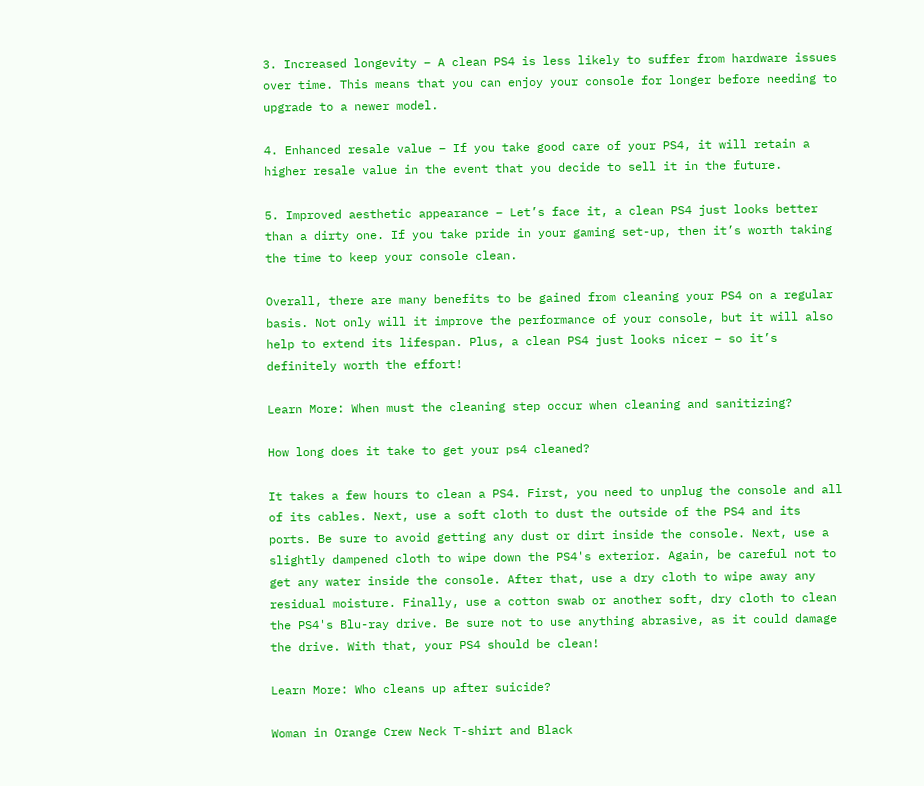3. Increased longevity – A clean PS4 is less likely to suffer from hardware issues over time. This means that you can enjoy your console for longer before needing to upgrade to a newer model.

4. Enhanced resale value – If you take good care of your PS4, it will retain a higher resale value in the event that you decide to sell it in the future.

5. Improved aesthetic appearance – Let’s face it, a clean PS4 just looks better than a dirty one. If you take pride in your gaming set-up, then it’s worth taking the time to keep your console clean.

Overall, there are many benefits to be gained from cleaning your PS4 on a regular basis. Not only will it improve the performance of your console, but it will also help to extend its lifespan. Plus, a clean PS4 just looks nicer – so it’s definitely worth the effort!

Learn More: When must the cleaning step occur when cleaning and sanitizing?

How long does it take to get your ps4 cleaned?

It takes a few hours to clean a PS4. First, you need to unplug the console and all of its cables. Next, use a soft cloth to dust the outside of the PS4 and its ports. Be sure to avoid getting any dust or dirt inside the console. Next, use a slightly dampened cloth to wipe down the PS4's exterior. Again, be careful not to get any water inside the console. After that, use a dry cloth to wipe away any residual moisture. Finally, use a cotton swab or another soft, dry cloth to clean the PS4's Blu-ray drive. Be sure not to use anything abrasive, as it could damage the drive. With that, your PS4 should be clean!

Learn More: Who cleans up after suicide?

Woman in Orange Crew Neck T-shirt and Black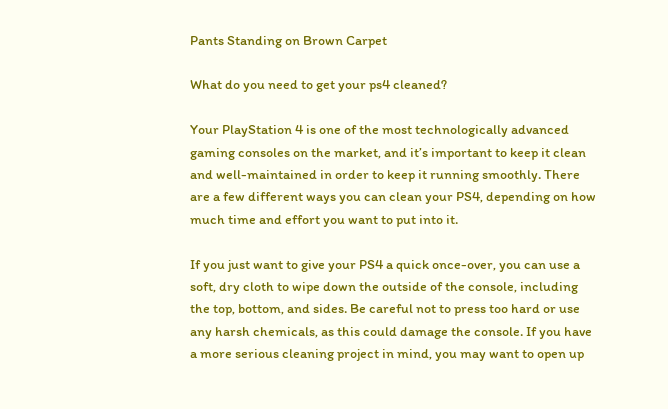Pants Standing on Brown Carpet

What do you need to get your ps4 cleaned?

Your PlayStation 4 is one of the most technologically advanced gaming consoles on the market, and it’s important to keep it clean and well-maintained in order to keep it running smoothly. There are a few different ways you can clean your PS4, depending on how much time and effort you want to put into it.

If you just want to give your PS4 a quick once-over, you can use a soft, dry cloth to wipe down the outside of the console, including the top, bottom, and sides. Be careful not to press too hard or use any harsh chemicals, as this could damage the console. If you have a more serious cleaning project in mind, you may want to open up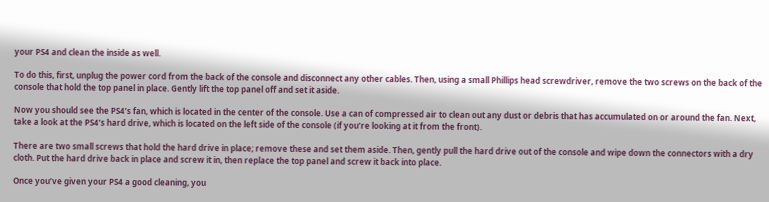your PS4 and clean the inside as well.

To do this, first, unplug the power cord from the back of the console and disconnect any other cables. Then, using a small Phillips head screwdriver, remove the two screws on the back of the console that hold the top panel in place. Gently lift the top panel off and set it aside.

Now you should see the PS4’s fan, which is located in the center of the console. Use a can of compressed air to clean out any dust or debris that has accumulated on or around the fan. Next, take a look at the PS4’s hard drive, which is located on the left side of the console (if you’re looking at it from the front).

There are two small screws that hold the hard drive in place; remove these and set them aside. Then, gently pull the hard drive out of the console and wipe down the connectors with a dry cloth. Put the hard drive back in place and screw it in, then replace the top panel and screw it back into place.

Once you’ve given your PS4 a good cleaning, you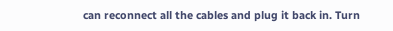can reconnect all the cables and plug it back in. Turn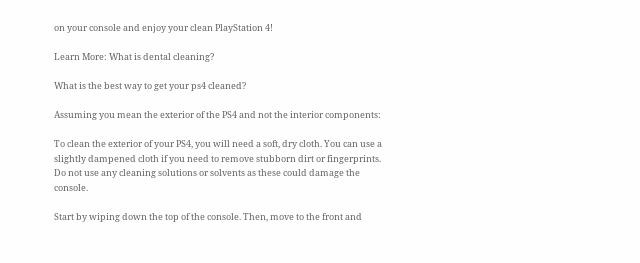on your console and enjoy your clean PlayStation 4!

Learn More: What is dental cleaning?

What is the best way to get your ps4 cleaned?

Assuming you mean the exterior of the PS4 and not the interior components:

To clean the exterior of your PS4, you will need a soft, dry cloth. You can use a slightly dampened cloth if you need to remove stubborn dirt or fingerprints. Do not use any cleaning solutions or solvents as these could damage the console.

Start by wiping down the top of the console. Then, move to the front and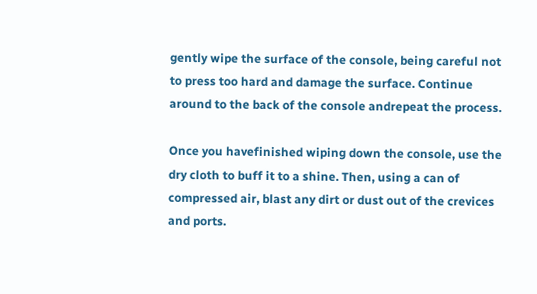gently wipe the surface of the console, being careful not to press too hard and damage the surface. Continue around to the back of the console andrepeat the process.

Once you havefinished wiping down the console, use the dry cloth to buff it to a shine. Then, using a can of compressed air, blast any dirt or dust out of the crevices and ports.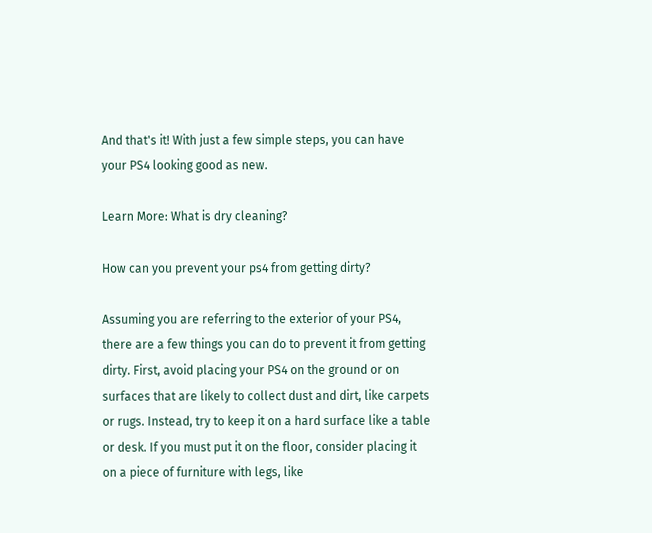And that's it! With just a few simple steps, you can have your PS4 looking good as new.

Learn More: What is dry cleaning?

How can you prevent your ps4 from getting dirty?

Assuming you are referring to the exterior of your PS4, there are a few things you can do to prevent it from getting dirty. First, avoid placing your PS4 on the ground or on surfaces that are likely to collect dust and dirt, like carpets or rugs. Instead, try to keep it on a hard surface like a table or desk. If you must put it on the floor, consider placing it on a piece of furniture with legs, like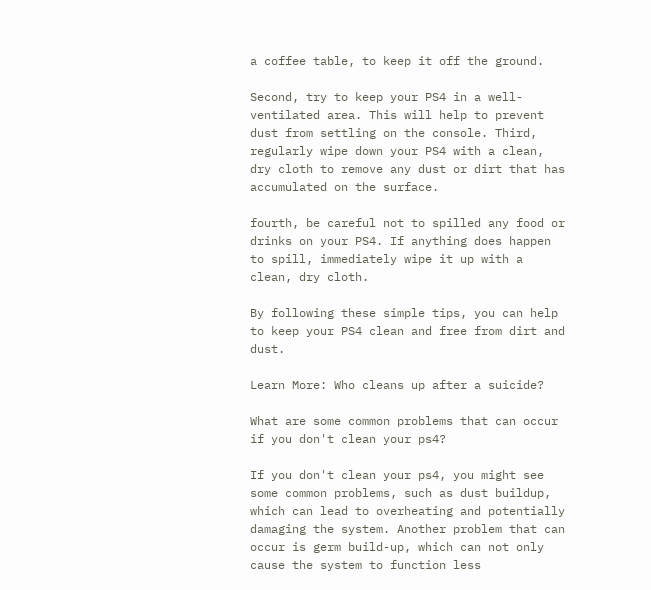a coffee table, to keep it off the ground.

Second, try to keep your PS4 in a well-ventilated area. This will help to prevent dust from settling on the console. Third, regularly wipe down your PS4 with a clean, dry cloth to remove any dust or dirt that has accumulated on the surface.

fourth, be careful not to spilled any food or drinks on your PS4. If anything does happen to spill, immediately wipe it up with a clean, dry cloth.

By following these simple tips, you can help to keep your PS4 clean and free from dirt and dust.

Learn More: Who cleans up after a suicide?

What are some common problems that can occur if you don't clean your ps4?

If you don't clean your ps4, you might see some common problems, such as dust buildup, which can lead to overheating and potentially damaging the system. Another problem that can occur is germ build-up, which can not only cause the system to function less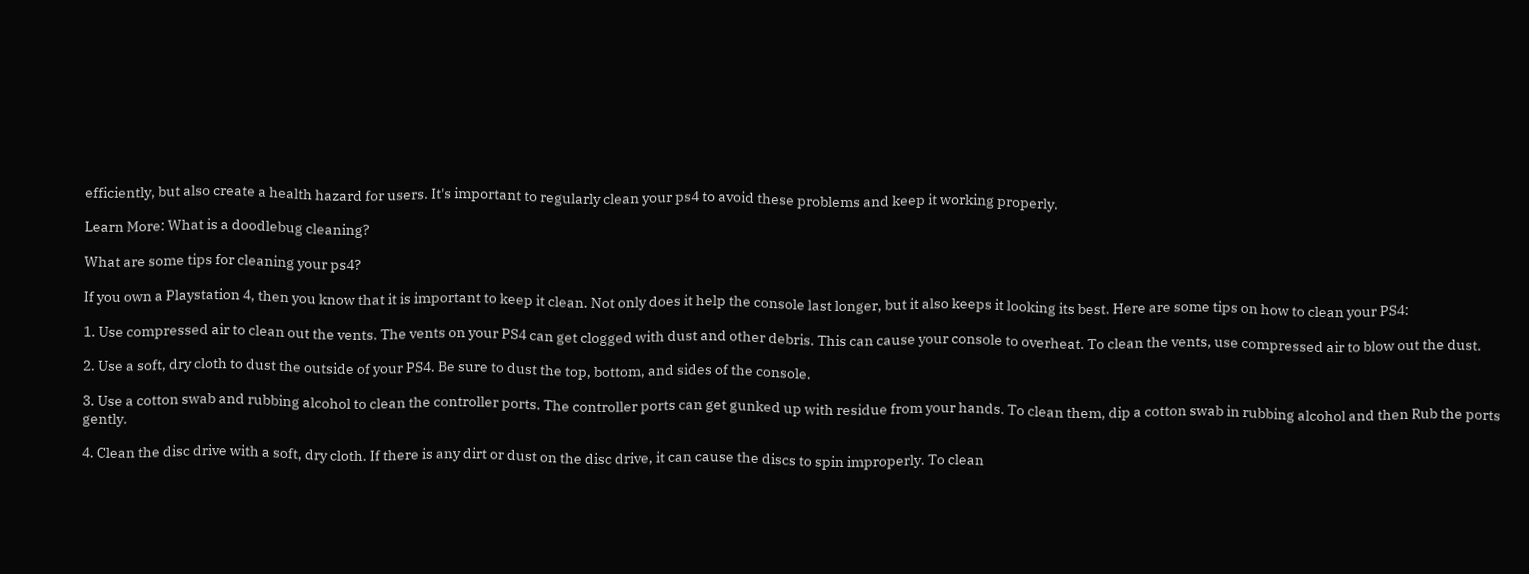efficiently, but also create a health hazard for users. It's important to regularly clean your ps4 to avoid these problems and keep it working properly.

Learn More: What is a doodlebug cleaning?

What are some tips for cleaning your ps4?

If you own a Playstation 4, then you know that it is important to keep it clean. Not only does it help the console last longer, but it also keeps it looking its best. Here are some tips on how to clean your PS4:

1. Use compressed air to clean out the vents. The vents on your PS4 can get clogged with dust and other debris. This can cause your console to overheat. To clean the vents, use compressed air to blow out the dust.

2. Use a soft, dry cloth to dust the outside of your PS4. Be sure to dust the top, bottom, and sides of the console.

3. Use a cotton swab and rubbing alcohol to clean the controller ports. The controller ports can get gunked up with residue from your hands. To clean them, dip a cotton swab in rubbing alcohol and then Rub the ports gently.

4. Clean the disc drive with a soft, dry cloth. If there is any dirt or dust on the disc drive, it can cause the discs to spin improperly. To clean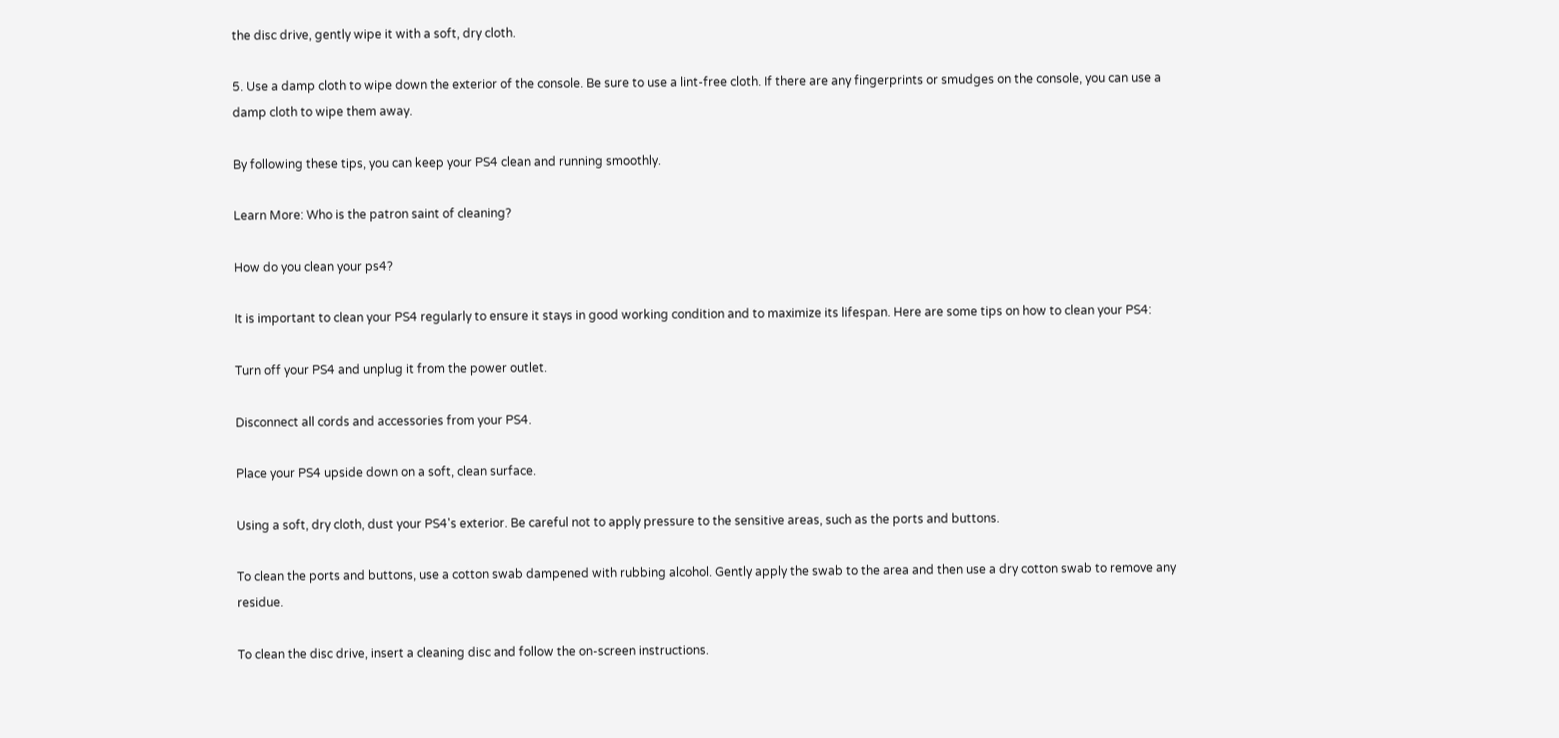the disc drive, gently wipe it with a soft, dry cloth.

5. Use a damp cloth to wipe down the exterior of the console. Be sure to use a lint-free cloth. If there are any fingerprints or smudges on the console, you can use a damp cloth to wipe them away.

By following these tips, you can keep your PS4 clean and running smoothly.

Learn More: Who is the patron saint of cleaning?

How do you clean your ps4?

It is important to clean your PS4 regularly to ensure it stays in good working condition and to maximize its lifespan. Here are some tips on how to clean your PS4:

Turn off your PS4 and unplug it from the power outlet.

Disconnect all cords and accessories from your PS4.

Place your PS4 upside down on a soft, clean surface.

Using a soft, dry cloth, dust your PS4's exterior. Be careful not to apply pressure to the sensitive areas, such as the ports and buttons.

To clean the ports and buttons, use a cotton swab dampened with rubbing alcohol. Gently apply the swab to the area and then use a dry cotton swab to remove any residue.

To clean the disc drive, insert a cleaning disc and follow the on-screen instructions.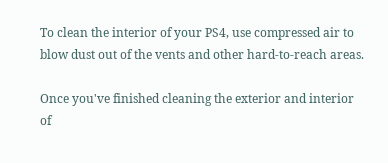To clean the interior of your PS4, use compressed air to blow dust out of the vents and other hard-to-reach areas.

Once you've finished cleaning the exterior and interior of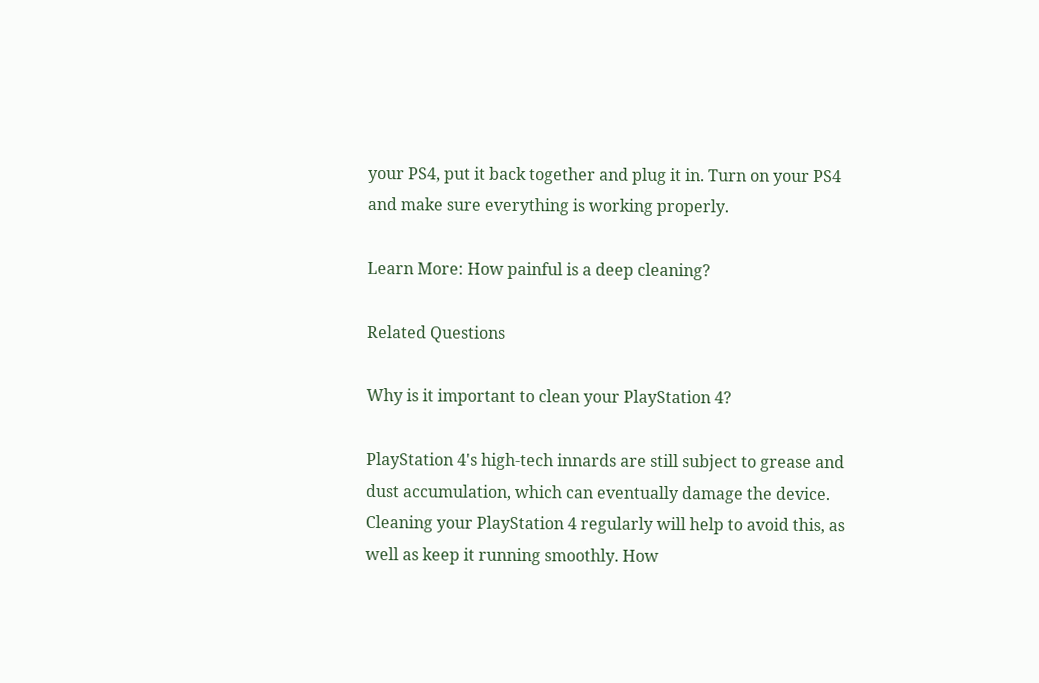your PS4, put it back together and plug it in. Turn on your PS4 and make sure everything is working properly.

Learn More: How painful is a deep cleaning?

Related Questions

Why is it important to clean your PlayStation 4?

PlayStation 4's high-tech innards are still subject to grease and dust accumulation, which can eventually damage the device. Cleaning your PlayStation 4 regularly will help to avoid this, as well as keep it running smoothly. How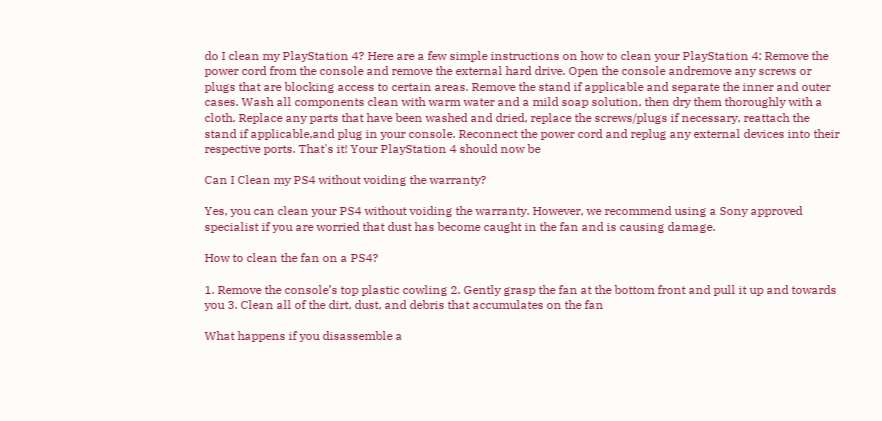do I clean my PlayStation 4? Here are a few simple instructions on how to clean your PlayStation 4: Remove the power cord from the console and remove the external hard drive. Open the console andremove any screws or plugs that are blocking access to certain areas. Remove the stand if applicable and separate the inner and outer cases. Wash all components clean with warm water and a mild soap solution, then dry them thoroughly with a cloth. Replace any parts that have been washed and dried, replace the screws/plugs if necessary, reattach the stand if applicable,and plug in your console. Reconnect the power cord and replug any external devices into their respective ports. That's it! Your PlayStation 4 should now be

Can I Clean my PS4 without voiding the warranty?

Yes, you can clean your PS4 without voiding the warranty. However, we recommend using a Sony approved specialist if you are worried that dust has become caught in the fan and is causing damage.

How to clean the fan on a PS4?

1. Remove the console’s top plastic cowling 2. Gently grasp the fan at the bottom front and pull it up and towards you 3. Clean all of the dirt, dust, and debris that accumulates on the fan

What happens if you disassemble a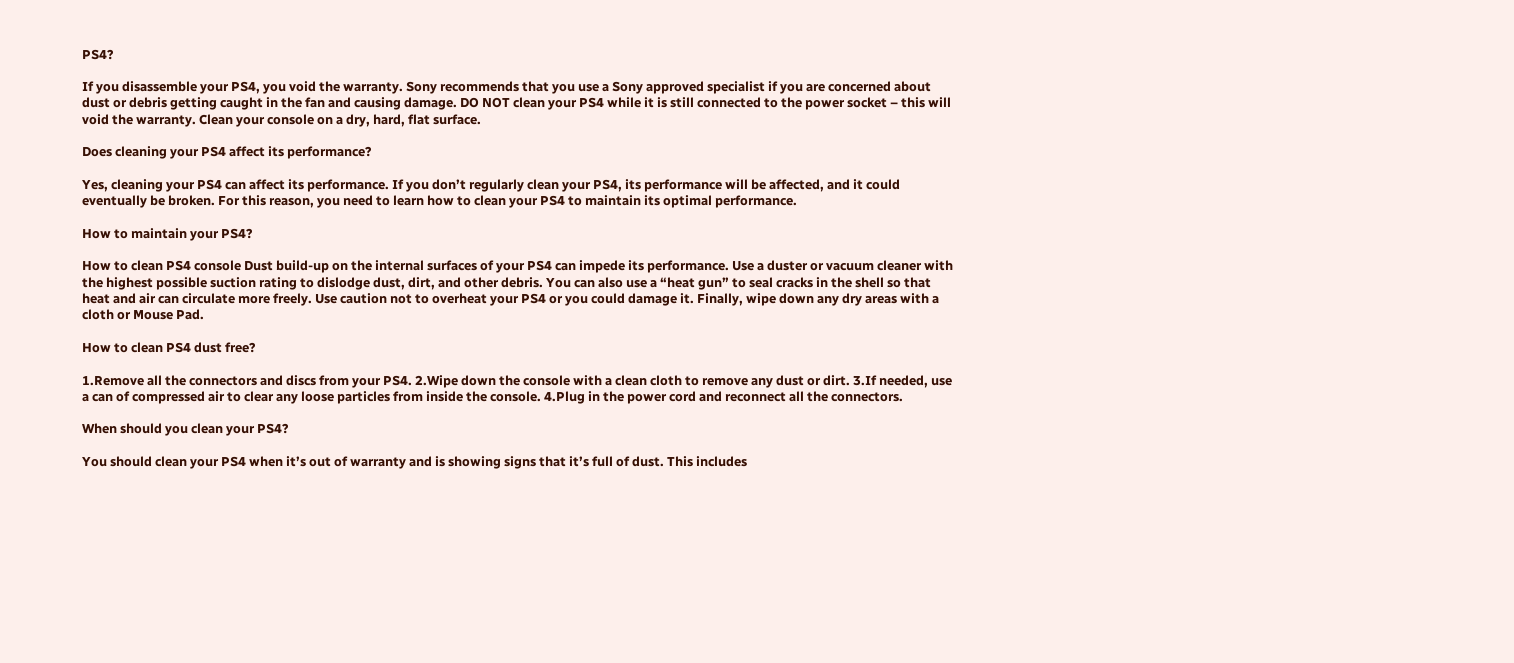PS4?

If you disassemble your PS4, you void the warranty. Sony recommends that you use a Sony approved specialist if you are concerned about dust or debris getting caught in the fan and causing damage. DO NOT clean your PS4 while it is still connected to the power socket – this will void the warranty. Clean your console on a dry, hard, flat surface.

Does cleaning your PS4 affect its performance?

Yes, cleaning your PS4 can affect its performance. If you don’t regularly clean your PS4, its performance will be affected, and it could eventually be broken. For this reason, you need to learn how to clean your PS4 to maintain its optimal performance.

How to maintain your PS4?

How to clean PS4 console Dust build-up on the internal surfaces of your PS4 can impede its performance. Use a duster or vacuum cleaner with the highest possible suction rating to dislodge dust, dirt, and other debris. You can also use a “heat gun” to seal cracks in the shell so that heat and air can circulate more freely. Use caution not to overheat your PS4 or you could damage it. Finally, wipe down any dry areas with a cloth or Mouse Pad.

How to clean PS4 dust free?

1.Remove all the connectors and discs from your PS4. 2.Wipe down the console with a clean cloth to remove any dust or dirt. 3.If needed, use a can of compressed air to clear any loose particles from inside the console. 4.Plug in the power cord and reconnect all the connectors.

When should you clean your PS4?

You should clean your PS4 when it’s out of warranty and is showing signs that it’s full of dust. This includes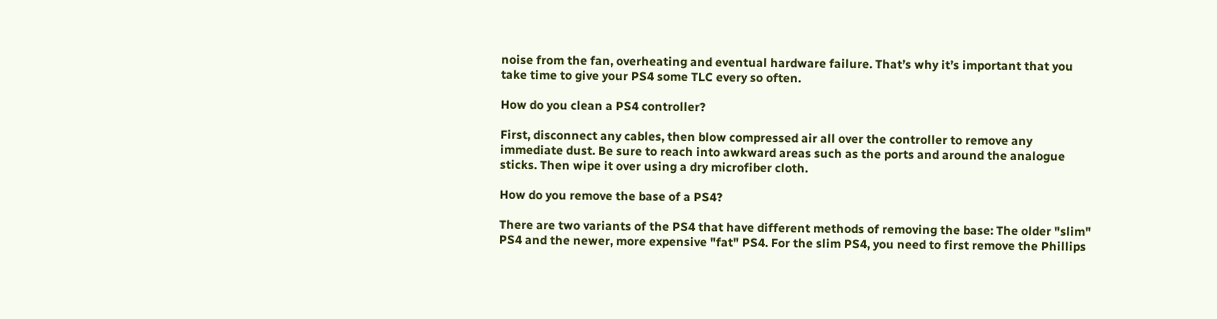noise from the fan, overheating and eventual hardware failure. That’s why it’s important that you take time to give your PS4 some TLC every so often.

How do you clean a PS4 controller?

First, disconnect any cables, then blow compressed air all over the controller to remove any immediate dust. Be sure to reach into awkward areas such as the ports and around the analogue sticks. Then wipe it over using a dry microfiber cloth.

How do you remove the base of a PS4?

There are two variants of the PS4 that have different methods of removing the base: The older "slim" PS4 and the newer, more expensive "fat" PS4. For the slim PS4, you need to first remove the Phillips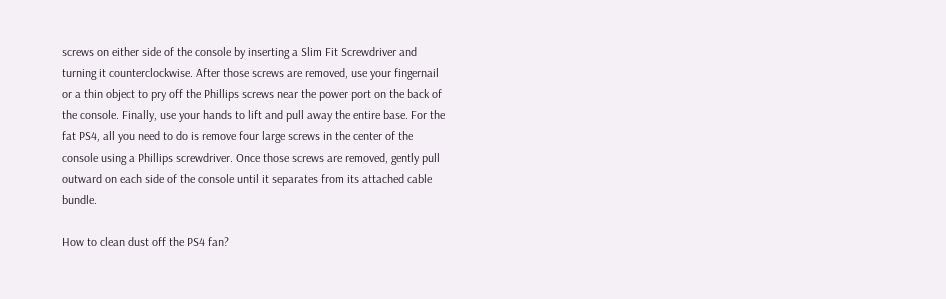screws on either side of the console by inserting a Slim Fit Screwdriver and turning it counterclockwise. After those screws are removed, use your fingernail or a thin object to pry off the Phillips screws near the power port on the back of the console. Finally, use your hands to lift and pull away the entire base. For the fat PS4, all you need to do is remove four large screws in the center of the console using a Phillips screwdriver. Once those screws are removed, gently pull outward on each side of the console until it separates from its attached cable bundle.

How to clean dust off the PS4 fan?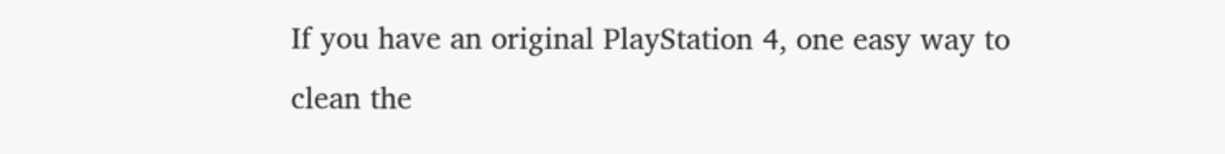If you have an original PlayStation 4, one easy way to clean the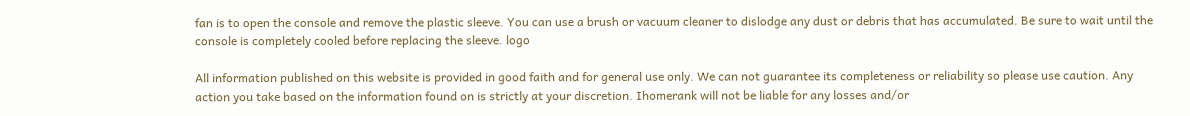fan is to open the console and remove the plastic sleeve. You can use a brush or vacuum cleaner to dislodge any dust or debris that has accumulated. Be sure to wait until the console is completely cooled before replacing the sleeve. logo

All information published on this website is provided in good faith and for general use only. We can not guarantee its completeness or reliability so please use caution. Any action you take based on the information found on is strictly at your discretion. Ihomerank will not be liable for any losses and/or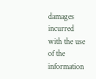damages incurred with the use of the information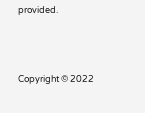provided.



Copyright © 2022